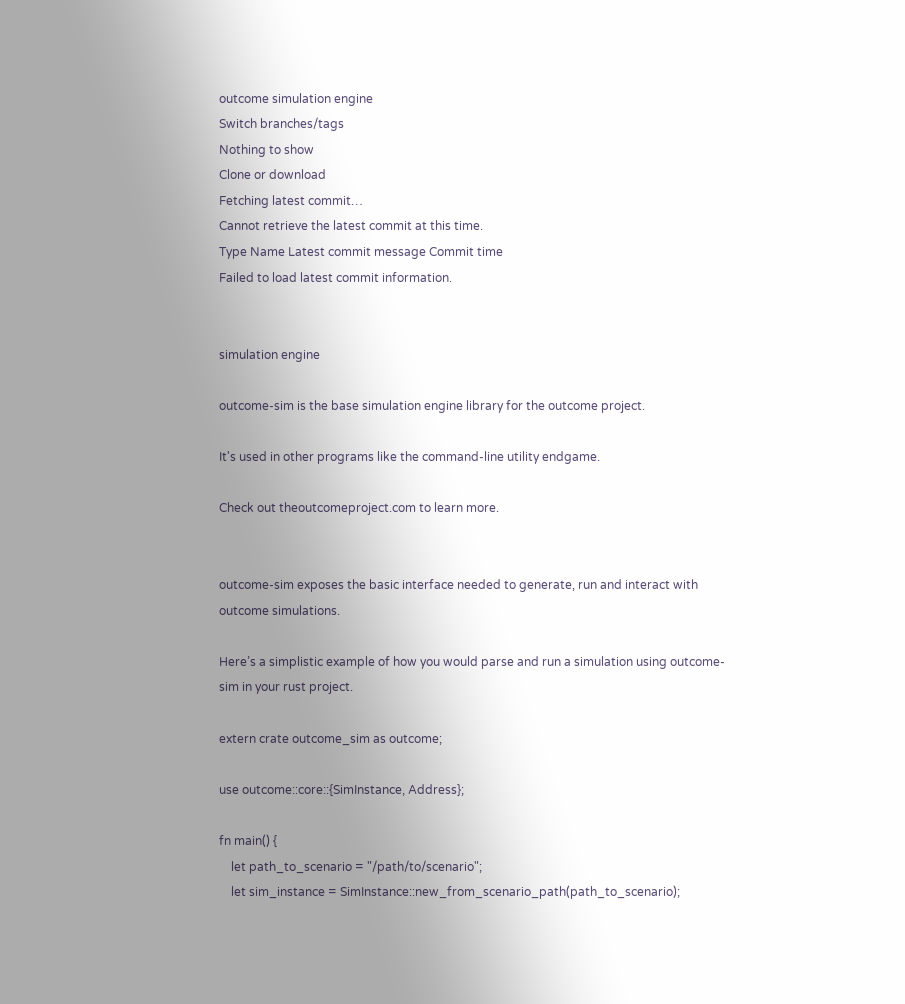outcome simulation engine
Switch branches/tags
Nothing to show
Clone or download
Fetching latest commit…
Cannot retrieve the latest commit at this time.
Type Name Latest commit message Commit time
Failed to load latest commit information.


simulation engine

outcome-sim is the base simulation engine library for the outcome project.

It's used in other programs like the command-line utility endgame.

Check out theoutcomeproject.com to learn more.


outcome-sim exposes the basic interface needed to generate, run and interact with outcome simulations.

Here’s a simplistic example of how you would parse and run a simulation using outcome-sim in your rust project.

extern crate outcome_sim as outcome;

use outcome::core::{SimInstance, Address};

fn main() {
    let path_to_scenario = "/path/to/scenario";
    let sim_instance = SimInstance::new_from_scenario_path(path_to_scenario);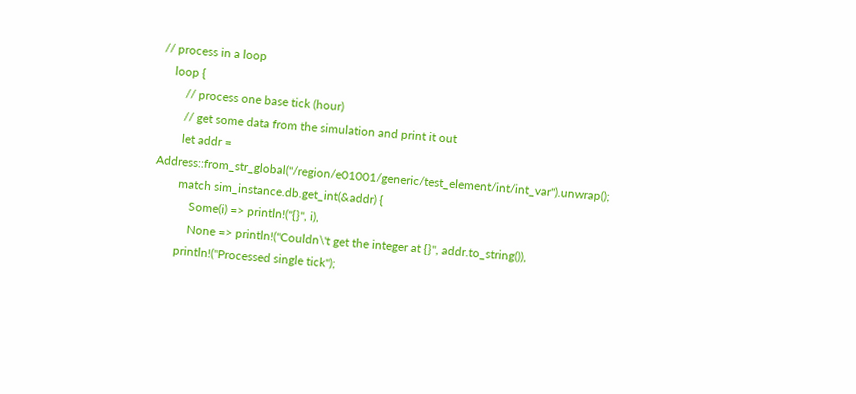// process in a loop
    loop {
        // process one base tick (hour)
        // get some data from the simulation and print it out
        let addr = Address::from_str_global("/region/e01001/generic/test_element/int/int_var").unwrap();
        match sim_instance.db.get_int(&addr) {
            Some(i) => println!("{}", i),
            None => println!("Couldn\'t get the integer at {}", addr.to_string()),
        println!("Processed single tick");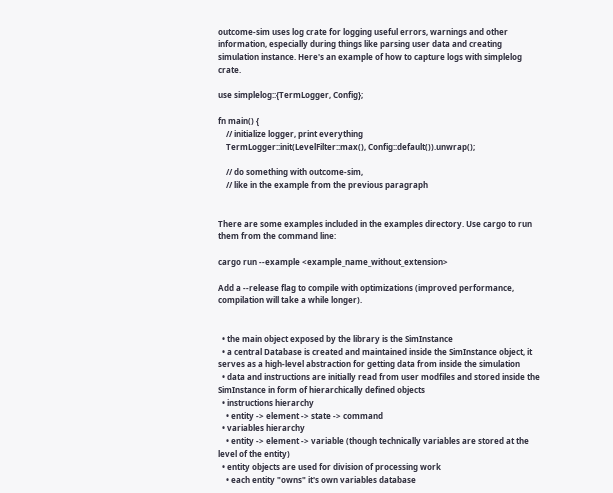outcome-sim uses log crate for logging useful errors, warnings and other information, especially during things like parsing user data and creating simulation instance. Here's an example of how to capture logs with simplelog crate.

use simplelog::{TermLogger, Config};

fn main() {
    // initialize logger, print everything
    TermLogger::init(LevelFilter::max(), Config::default()).unwrap();

    // do something with outcome-sim,
    // like in the example from the previous paragraph


There are some examples included in the examples directory. Use cargo to run them from the command line:

cargo run --example <example_name_without_extension>

Add a --release flag to compile with optimizations (improved performance, compilation will take a while longer).


  • the main object exposed by the library is the SimInstance
  • a central Database is created and maintained inside the SimInstance object, it serves as a high-level abstraction for getting data from inside the simulation
  • data and instructions are initially read from user modfiles and stored inside the SimInstance in form of hierarchically defined objects
  • instructions hierarchy
    • entity -> element -> state -> command
  • variables hierarchy
    • entity -> element -> variable (though technically variables are stored at the level of the entity)
  • entity objects are used for division of processing work
    • each entity "owns" it's own variables database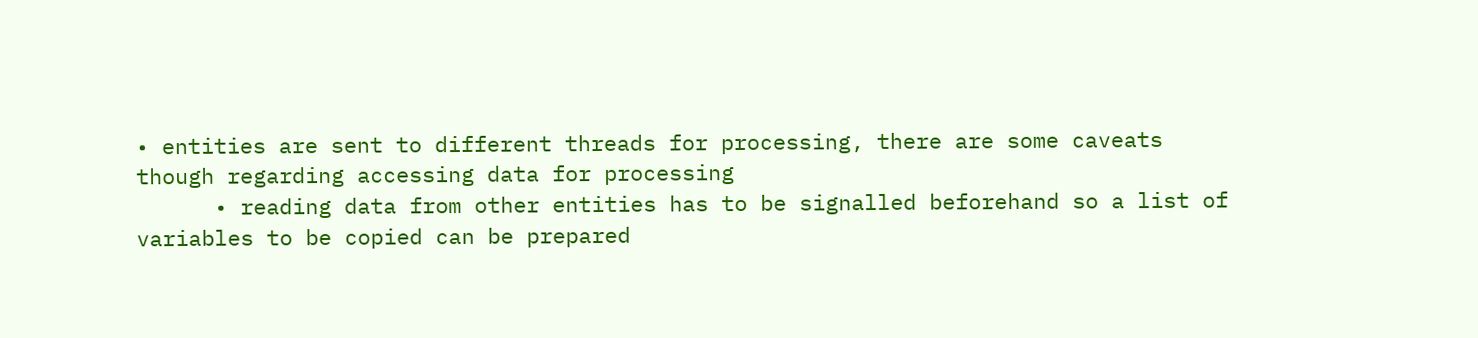• entities are sent to different threads for processing, there are some caveats though regarding accessing data for processing
      • reading data from other entities has to be signalled beforehand so a list of variables to be copied can be prepared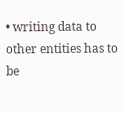• writing data to other entities has to be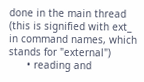done in the main thread (this is signified with ext_ in command names, which stands for "external")
      • reading and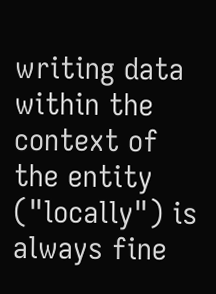writing data within the context of the entity ("locally") is always fine